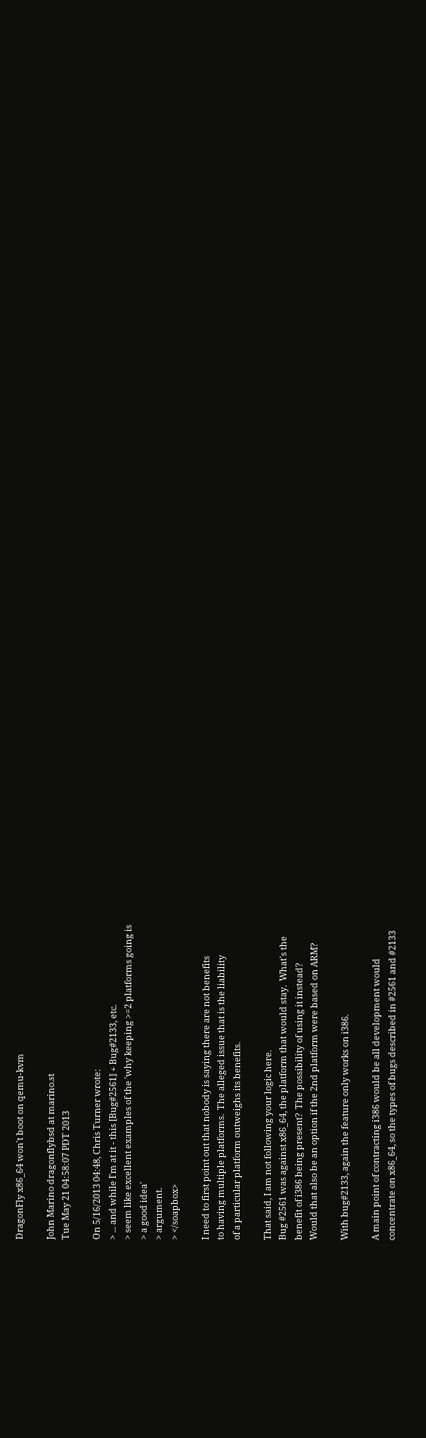DragonFly x86_64 won't boot on qemu-kvm

John Marino dragonflybsd at marino.st
Tue May 21 04:58:07 PDT 2013

On 5/16/2013 04:48, Chris Turner wrote:
> ... and while I'm at it - this [Bug#2561] + Bug#2133, etc.
> seem like excellent examples of the 'why keeping >=2 platforms going is
> a good idea'
> argument.
> </soapbox>

I need to first point out that nobody is saying there are not benefits
to having multiple platforms.  The alleged issue that is the liability
of a particular platform outweighs its benefits.

That said, I am not following your logic here.
Bug #2561 was against x86_64, the platform that would stay.  What's the
benefit of i386 being present?  The possibility of using it instead?
Would that also be an option if the 2nd platform were based on ARM?

With bug#2133, again the feature only works on i386.

A main point of contracting i386 would be all development would
concentrate on x86_64, so the types of bugs described in #2561 and #2133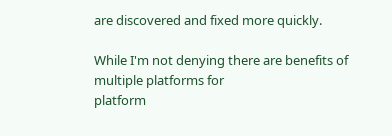are discovered and fixed more quickly.

While I'm not denying there are benefits of multiple platforms for
platform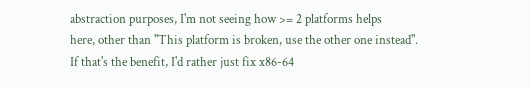abstraction purposes, I'm not seeing how >= 2 platforms helps
here, other than "This platform is broken, use the other one instead".
If that's the benefit, I'd rather just fix x86-64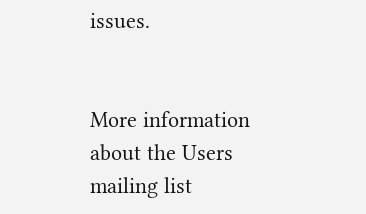issues.


More information about the Users mailing list